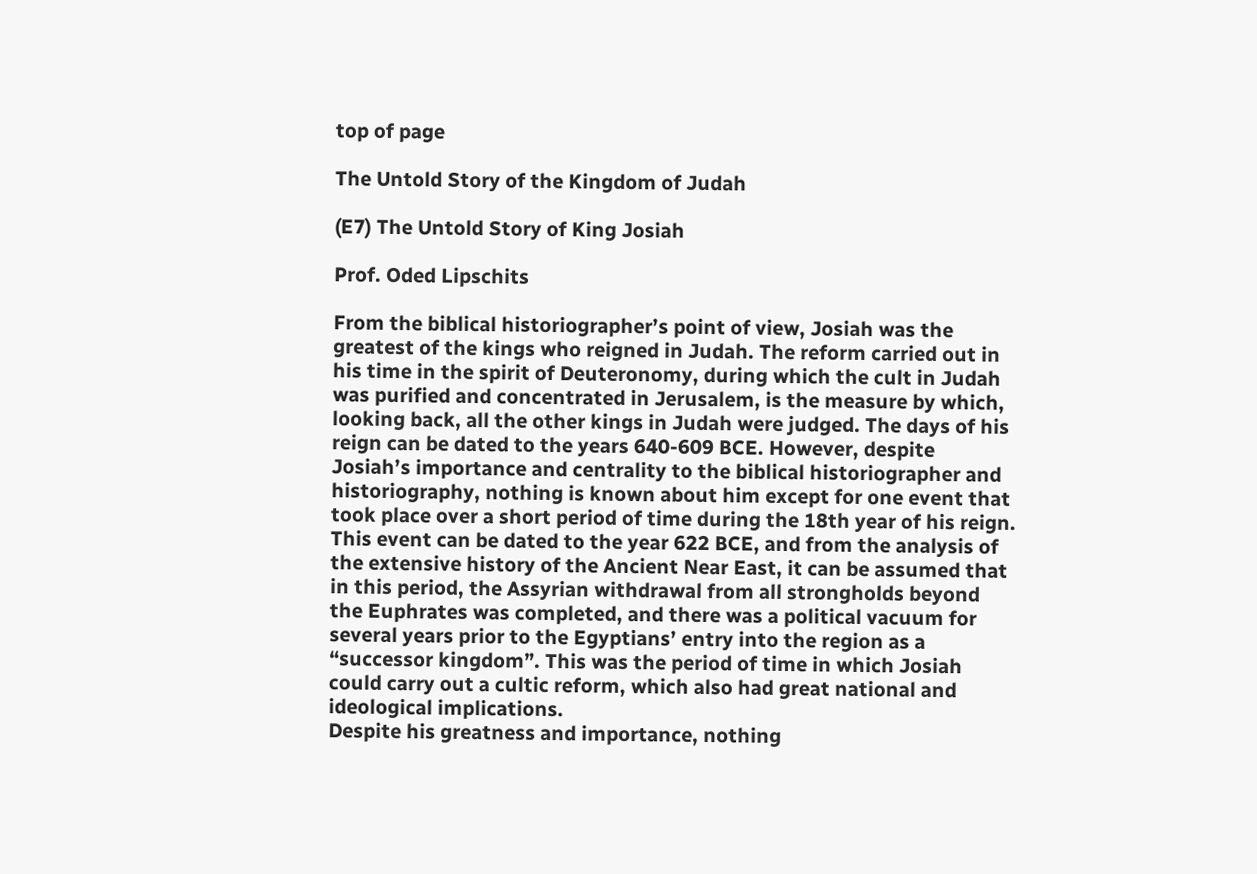top of page

The Untold Story of the Kingdom of Judah

(E7) The Untold Story of King Josiah

Prof. Oded Lipschits

From the biblical historiographer’s point of view, Josiah was the greatest of the kings who reigned in Judah. The reform carried out in his time in the spirit of Deuteronomy, during which the cult in Judah was purified and concentrated in Jerusalem, is the measure by which, looking back, all the other kings in Judah were judged. The days of his reign can be dated to the years 640-609 BCE. However, despite Josiah’s importance and centrality to the biblical historiographer and historiography, nothing is known about him except for one event that took place over a short period of time during the 18th year of his reign. This event can be dated to the year 622 BCE, and from the analysis of the extensive history of the Ancient Near East, it can be assumed that in this period, the Assyrian withdrawal from all strongholds beyond the Euphrates was completed, and there was a political vacuum for several years prior to the Egyptians’ entry into the region as a “successor kingdom”. This was the period of time in which Josiah could carry out a cultic reform, which also had great national and ideological implications.
Despite his greatness and importance, nothing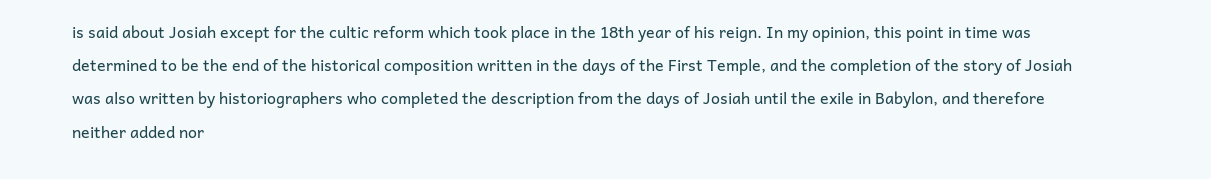is said about Josiah except for the cultic reform which took place in the 18th year of his reign. In my opinion, this point in time was determined to be the end of the historical composition written in the days of the First Temple, and the completion of the story of Josiah was also written by historiographers who completed the description from the days of Josiah until the exile in Babylon, and therefore neither added nor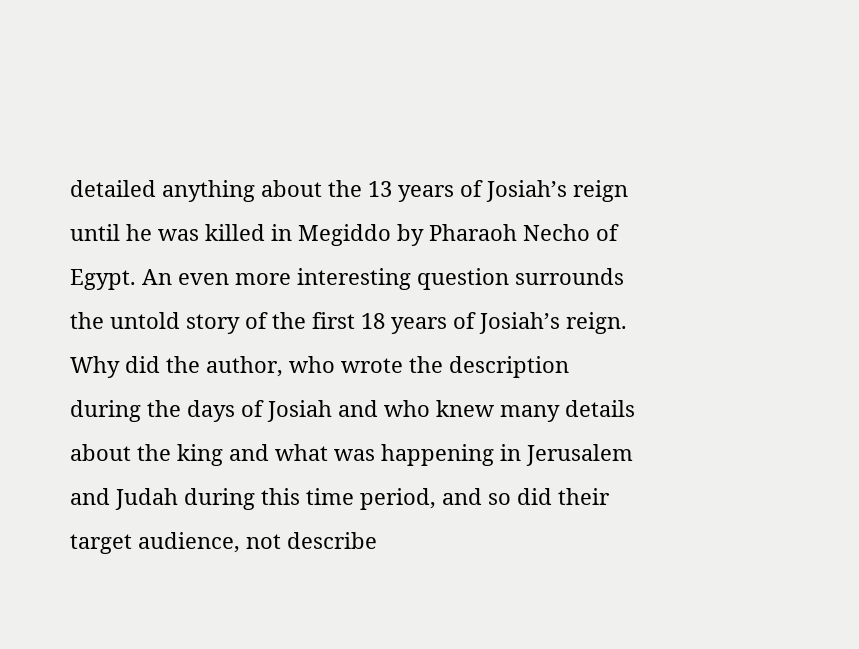detailed anything about the 13 years of Josiah’s reign until he was killed in Megiddo by Pharaoh Necho of Egypt. An even more interesting question surrounds the untold story of the first 18 years of Josiah’s reign. Why did the author, who wrote the description during the days of Josiah and who knew many details about the king and what was happening in Jerusalem and Judah during this time period, and so did their target audience, not describe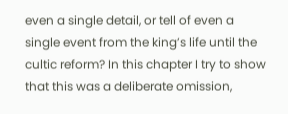even a single detail, or tell of even a single event from the king’s life until the cultic reform? In this chapter I try to show that this was a deliberate omission,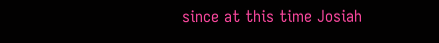since at this time Josiah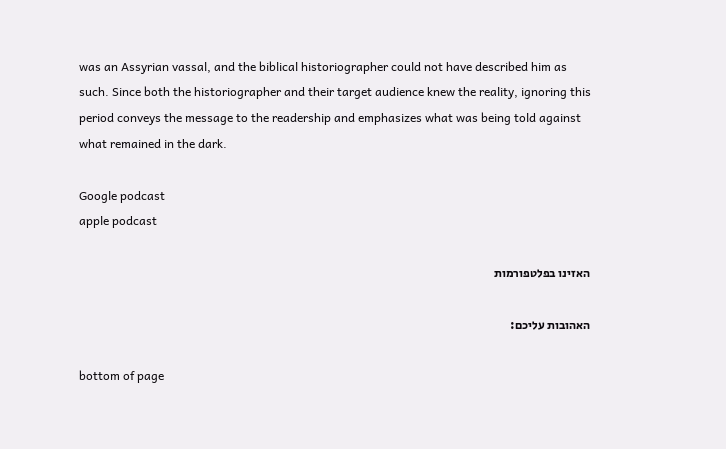was an Assyrian vassal, and the biblical historiographer could not have described him as such. Since both the historiographer and their target audience knew the reality, ignoring this period conveys the message to the readership and emphasizes what was being told against what remained in the dark.

Google podcast
apple podcast

האזינו בפלטפורמות

האהובות עליכם:

bottom of page